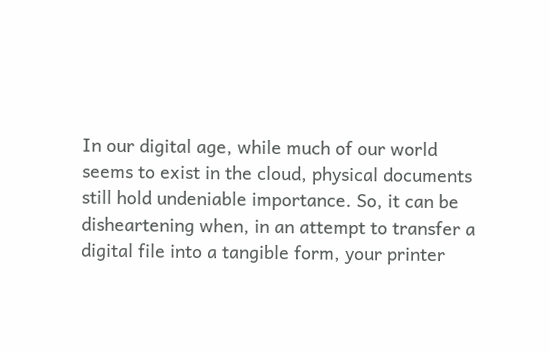In our digital age, while much of our world seems to exist in the cloud, physical documents still hold undeniable importance. So, it can be disheartening when, in an attempt to transfer a digital file into a tangible form, your printer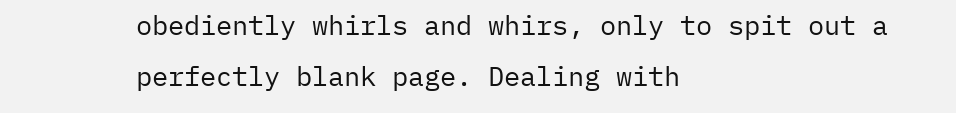obediently whirls and whirs, only to spit out a perfectly blank page. Dealing with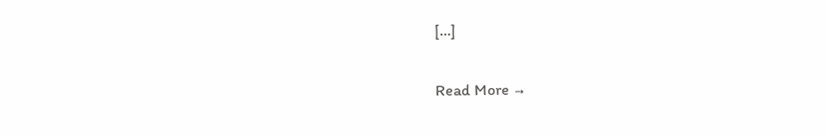[…]

Read More →